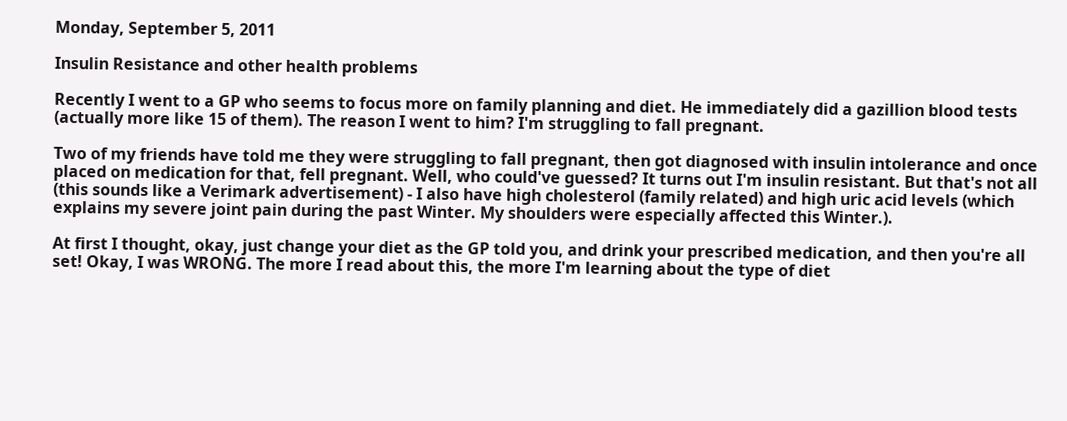Monday, September 5, 2011

Insulin Resistance and other health problems

Recently I went to a GP who seems to focus more on family planning and diet. He immediately did a gazillion blood tests (actually more like 15 of them). The reason I went to him? I'm struggling to fall pregnant.

Two of my friends have told me they were struggling to fall pregnant, then got diagnosed with insulin intolerance and once placed on medication for that, fell pregnant. Well, who could've guessed? It turns out I'm insulin resistant. But that's not all (this sounds like a Verimark advertisement) - I also have high cholesterol (family related) and high uric acid levels (which explains my severe joint pain during the past Winter. My shoulders were especially affected this Winter.).

At first I thought, okay, just change your diet as the GP told you, and drink your prescribed medication, and then you're all set! Okay, I was WRONG. The more I read about this, the more I'm learning about the type of diet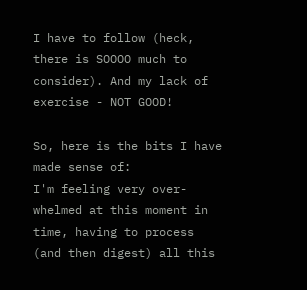I have to follow (heck, there is SOOOO much to consider). And my lack of exercise - NOT GOOD!

So, here is the bits I have made sense of:
I'm feeling very over-whelmed at this moment in time, having to process (and then digest) all this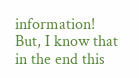information! But, I know that in the end this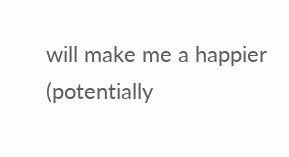will make me a happier (potentially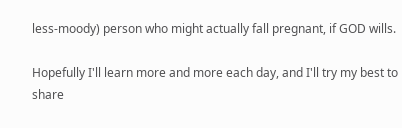less-moody) person who might actually fall pregnant, if GOD wills.

Hopefully I'll learn more and more each day, and I'll try my best to share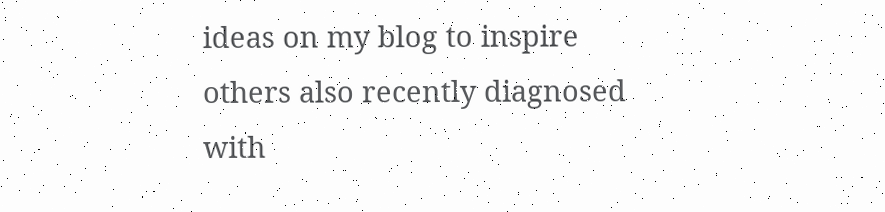ideas on my blog to inspire others also recently diagnosed with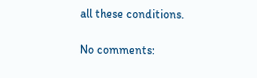all these conditions.

No comments: